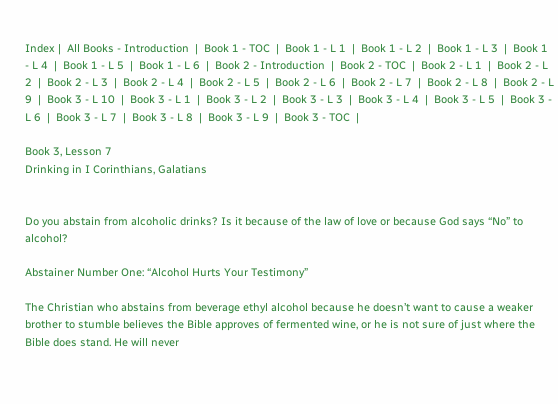Index |  All Books - Introduction  |  Book 1 - TOC  |  Book 1 - L 1  |  Book 1 - L 2  |  Book 1 - L 3  |  Book 1 - L 4  |  Book 1 - L 5  |  Book 1 - L 6  |  Book 2 - Introduction  |  Book 2 - TOC  |  Book 2 - L 1  |  Book 2 - L 2  |  Book 2 - L 3  |  Book 2 - L 4  |  Book 2 - L 5  |  Book 2 - L 6  |  Book 2 - L 7  |  Book 2 - L 8  |  Book 2 - L 9  |  Book 3 - L 10  |  Book 3 - L 1  |  Book 3 - L 2  |  Book 3 - L 3  |  Book 3 - L 4  |  Book 3 - L 5  |  Book 3 - L 6  |  Book 3 - L 7  |  Book 3 - L 8  |  Book 3 - L 9  |  Book 3 - TOC  |

Book 3, Lesson 7
Drinking in I Corinthians, Galatians


Do you abstain from alcoholic drinks? Is it because of the law of love or because God says “No” to alcohol?

Abstainer Number One: “Alcohol Hurts Your Testimony”

The Christian who abstains from beverage ethyl alcohol because he doesn’t want to cause a weaker brother to stumble believes the Bible approves of fermented wine, or he is not sure of just where the Bible does stand. He will never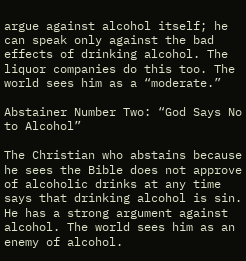argue against alcohol itself; he can speak only against the bad effects of drinking alcohol. The liquor companies do this too. The world sees him as a “moderate.”

Abstainer Number Two: “God Says No to Alcohol”

The Christian who abstains because he sees the Bible does not approve of alcoholic drinks at any time says that drinking alcohol is sin. He has a strong argument against alcohol. The world sees him as an enemy of alcohol.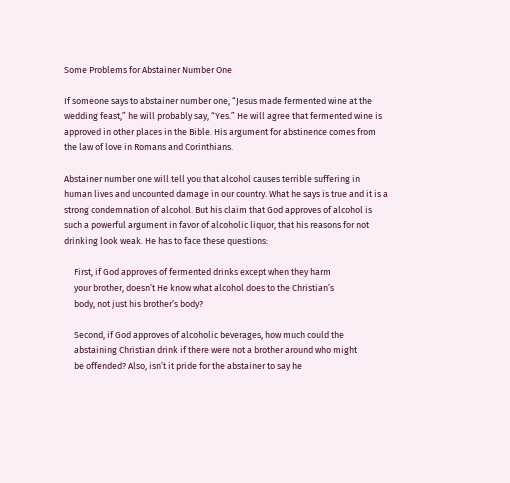Some Problems for Abstainer Number One

If someone says to abstainer number one, “Jesus made fermented wine at the wedding feast,” he will probably say, “Yes.” He will agree that fermented wine is approved in other places in the Bible. His argument for abstinence comes from the law of love in Romans and Corinthians.

Abstainer number one will tell you that alcohol causes terrible suffering in human lives and uncounted damage in our country. What he says is true and it is a strong condemnation of alcohol. But his claim that God approves of alcohol is such a powerful argument in favor of alcoholic liquor, that his reasons for not drinking look weak. He has to face these questions:

     First, if God approves of fermented drinks except when they harm
     your brother, doesn’t He know what alcohol does to the Christian’s
     body, not just his brother’s body?

     Second, if God approves of alcoholic beverages, how much could the
     abstaining Christian drink if there were not a brother around who might
     be offended? Also, isn’t it pride for the abstainer to say he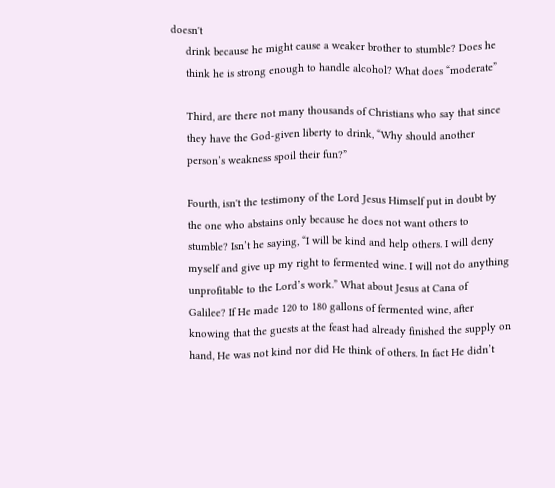doesn't
     drink because he might cause a weaker brother to stumble? Does he
     think he is strong enough to handle alcohol? What does “moderate”

     Third, are there not many thousands of Christians who say that since
     they have the God-given liberty to drink, “Why should another
     person’s weakness spoil their fun?”

     Fourth, isn't the testimony of the Lord Jesus Himself put in doubt by
     the one who abstains only because he does not want others to
     stumble? Isn’t he saying, “I will be kind and help others. I will deny
     myself and give up my right to fermented wine. I will not do anything
     unprofitable to the Lord’s work.” What about Jesus at Cana of
     Galilee? If He made 120 to 180 gallons of fermented wine, after
     knowing that the guests at the feast had already finished the supply on
     hand, He was not kind nor did He think of others. In fact He didn’t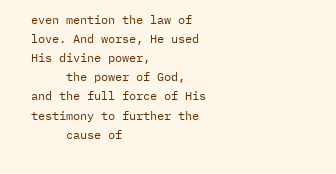even mention the law of love. And worse, He used His divine power,
     the power of God, and the full force of His testimony to further the
     cause of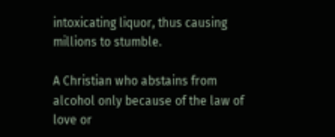intoxicating liquor, thus causing millions to stumble.

A Christian who abstains from alcohol only because of the law of love or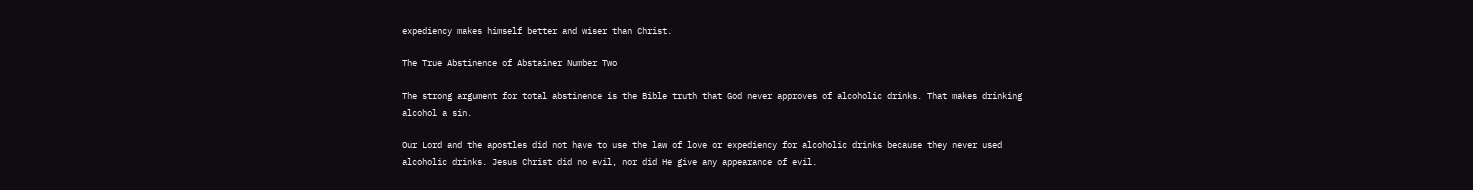expediency makes himself better and wiser than Christ.

The True Abstinence of Abstainer Number Two

The strong argument for total abstinence is the Bible truth that God never approves of alcoholic drinks. That makes drinking alcohol a sin.

Our Lord and the apostles did not have to use the law of love or expediency for alcoholic drinks because they never used alcoholic drinks. Jesus Christ did no evil, nor did He give any appearance of evil.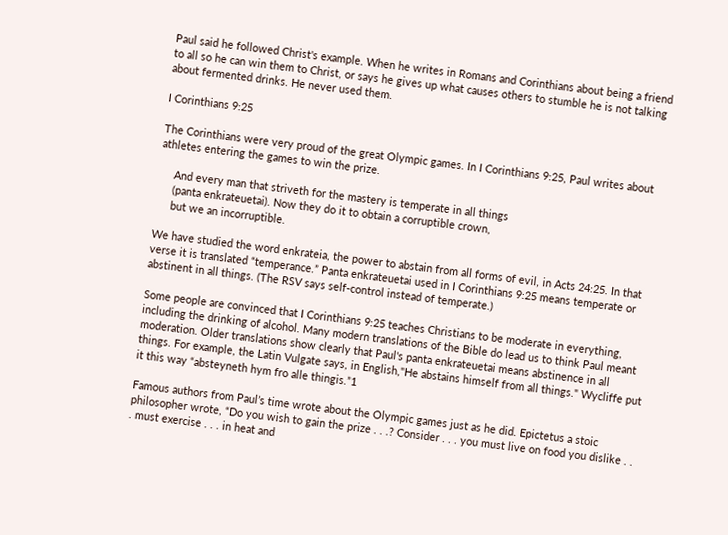Paul said he followed Christ's example. When he writes in Romans and Corinthians about being a friend to all so he can win them to Christ, or says he gives up what causes others to stumble he is not talking about fermented drinks. He never used them.

I Corinthians 9:25

The Corinthians were very proud of the great Olympic games. In I Corinthians 9:25, Paul writes about athletes entering the games to win the prize.

     And every man that striveth for the mastery is temperate in all things
     (panta enkrateuetai). Now they do it to obtain a corruptible crown,
     but we an incorruptible.

We have studied the word enkrateia, the power to abstain from all forms of evil, in Acts 24:25. In that verse it is translated “temperance.” Panta enkrateuetai used in I Corinthians 9:25 means temperate or abstinent in all things. (The RSV says self-control instead of temperate.)

Some people are convinced that I Corinthians 9:25 teaches Christians to be moderate in everything, including the drinking of alcohol. Many modern translations of the Bible do lead us to think Paul meant moderation. Older translations show clearly that Paul's panta enkrateuetai means abstinence in all things. For example, the Latin Vulgate says, in English,"He abstains himself from all things." Wycliffe put it this way “absteyneth hym fro alle thingis.”1

Famous authors from Paul’s time wrote about the Olympic games just as he did. Epictetus a stoic philosopher wrote, “Do you wish to gain the prize . . .? Consider . . . you must live on food you dislike . . . must exercise . . . in heat and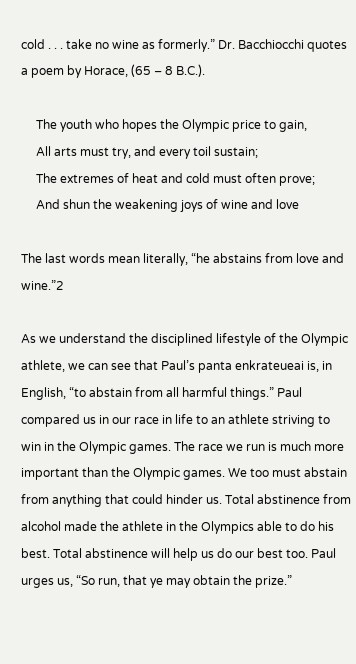cold . . . take no wine as formerly.” Dr. Bacchiocchi quotes a poem by Horace, (65 – 8 B.C.).

     The youth who hopes the Olympic price to gain,
     All arts must try, and every toil sustain;
     The extremes of heat and cold must often prove;
     And shun the weakening joys of wine and love

The last words mean literally, “he abstains from love and wine.”2

As we understand the disciplined lifestyle of the Olympic athlete, we can see that Paul’s panta enkrateueai is, in English, “to abstain from all harmful things.” Paul compared us in our race in life to an athlete striving to win in the Olympic games. The race we run is much more important than the Olympic games. We too must abstain from anything that could hinder us. Total abstinence from alcohol made the athlete in the Olympics able to do his best. Total abstinence will help us do our best too. Paul urges us, “So run, that ye may obtain the prize.”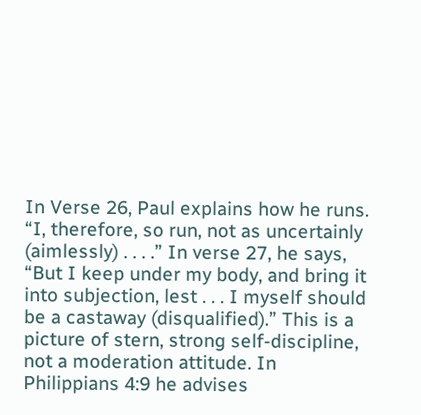In Verse 26, Paul explains how he runs. “I, therefore, so run, not as uncertainly (aimlessly) . . . .” In verse 27, he says, “But I keep under my body, and bring it into subjection, lest . . . I myself should be a castaway (disqualified).” This is a picture of stern, strong self-discipline, not a moderation attitude. In Philippians 4:9 he advises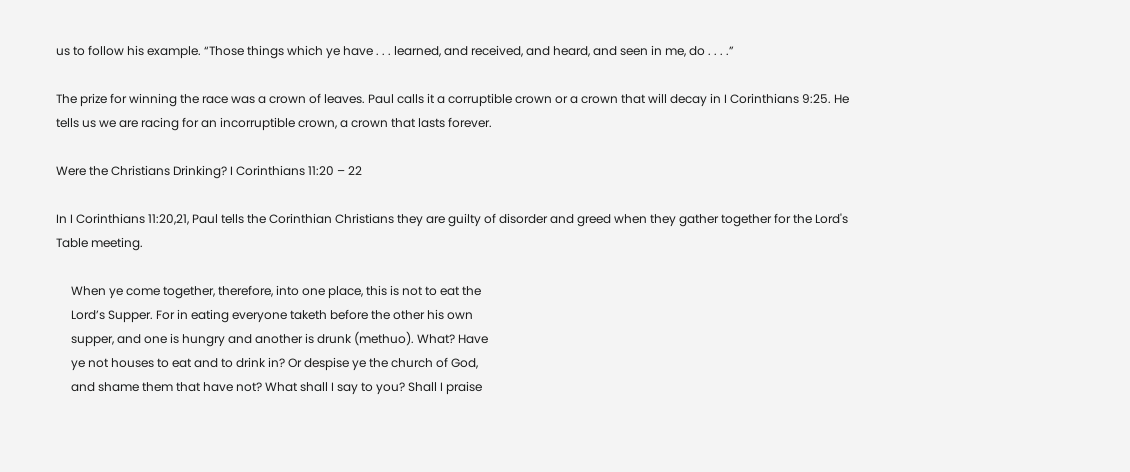us to follow his example. “Those things which ye have . . . learned, and received, and heard, and seen in me, do . . . .”

The prize for winning the race was a crown of leaves. Paul calls it a corruptible crown or a crown that will decay in I Corinthians 9:25. He tells us we are racing for an incorruptible crown, a crown that lasts forever.

Were the Christians Drinking? I Corinthians 11:20 – 22

In I Corinthians 11:20,21, Paul tells the Corinthian Christians they are guilty of disorder and greed when they gather together for the Lord's Table meeting.

     When ye come together, therefore, into one place, this is not to eat the
     Lord’s Supper. For in eating everyone taketh before the other his own
     supper, and one is hungry and another is drunk (methuo). What? Have
     ye not houses to eat and to drink in? Or despise ye the church of God,
     and shame them that have not? What shall I say to you? Shall I praise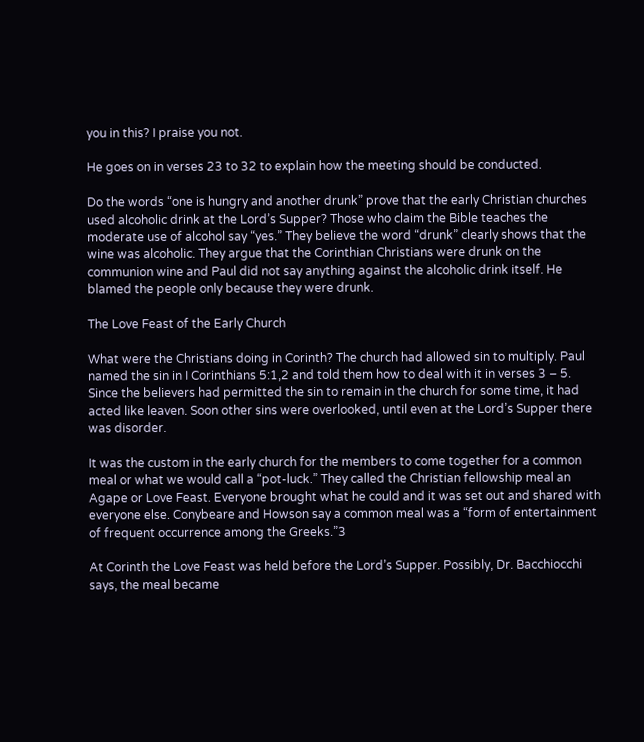you in this? I praise you not.

He goes on in verses 23 to 32 to explain how the meeting should be conducted.

Do the words “one is hungry and another drunk” prove that the early Christian churches used alcoholic drink at the Lord’s Supper? Those who claim the Bible teaches the moderate use of alcohol say “yes.” They believe the word “drunk” clearly shows that the wine was alcoholic. They argue that the Corinthian Christians were drunk on the communion wine and Paul did not say anything against the alcoholic drink itself. He blamed the people only because they were drunk.

The Love Feast of the Early Church

What were the Christians doing in Corinth? The church had allowed sin to multiply. Paul named the sin in I Corinthians 5:1,2 and told them how to deal with it in verses 3 – 5. Since the believers had permitted the sin to remain in the church for some time, it had acted like leaven. Soon other sins were overlooked, until even at the Lord’s Supper there was disorder.

It was the custom in the early church for the members to come together for a common meal or what we would call a “pot-luck.” They called the Christian fellowship meal an Agape or Love Feast. Everyone brought what he could and it was set out and shared with everyone else. Conybeare and Howson say a common meal was a “form of entertainment of frequent occurrence among the Greeks.”3

At Corinth the Love Feast was held before the Lord’s Supper. Possibly, Dr. Bacchiocchi says, the meal became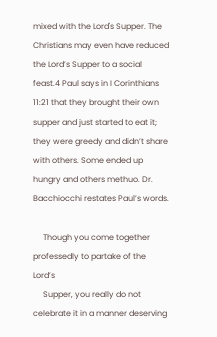mixed with the Lord's Supper. The Christians may even have reduced the Lord’s Supper to a social feast.4 Paul says in I Corinthians 11:21 that they brought their own supper and just started to eat it; they were greedy and didn’t share with others. Some ended up hungry and others methuo. Dr. Bacchiocchi restates Paul’s words.

     Though you come together professedly to partake of the Lord’s
     Supper, you really do not celebrate it in a manner deserving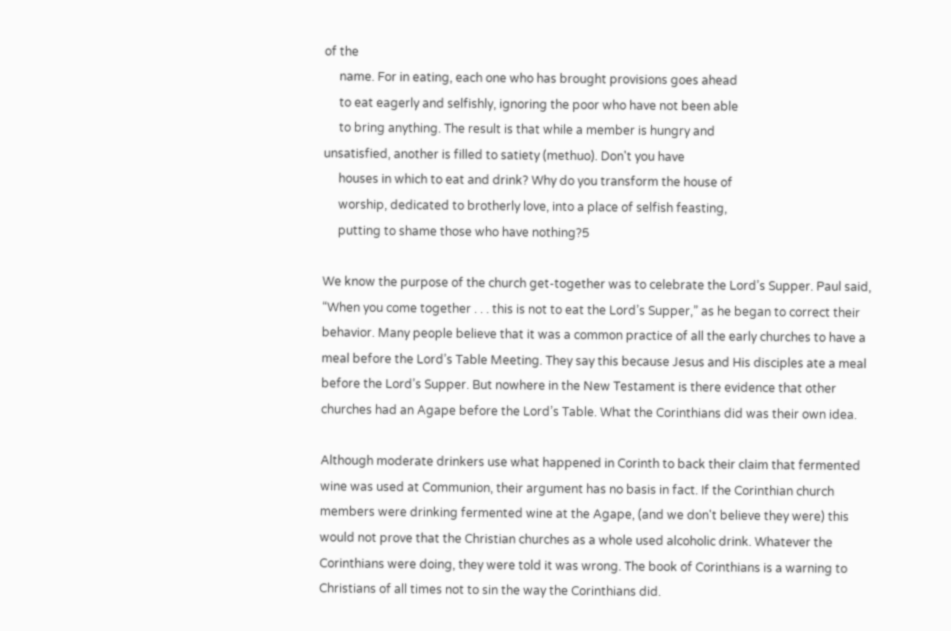of the
     name. For in eating, each one who has brought provisions goes ahead
     to eat eagerly and selfishly, ignoring the poor who have not been able
     to bring anything. The result is that while a member is hungry and
unsatisfied, another is filled to satiety (methuo). Don't you have
     houses in which to eat and drink? Why do you transform the house of
     worship, dedicated to brotherly love, into a place of selfish feasting,
     putting to shame those who have nothing?5

We know the purpose of the church get-together was to celebrate the Lord’s Supper. Paul said, “When you come together . . . this is not to eat the Lord’s Supper,” as he began to correct their behavior. Many people believe that it was a common practice of all the early churches to have a meal before the Lord’s Table Meeting. They say this because Jesus and His disciples ate a meal before the Lord’s Supper. But nowhere in the New Testament is there evidence that other churches had an Agape before the Lord’s Table. What the Corinthians did was their own idea.

Although moderate drinkers use what happened in Corinth to back their claim that fermented wine was used at Communion, their argument has no basis in fact. If the Corinthian church members were drinking fermented wine at the Agape, (and we don't believe they were) this would not prove that the Christian churches as a whole used alcoholic drink. Whatever the Corinthians were doing, they were told it was wrong. The book of Corinthians is a warning to Christians of all times not to sin the way the Corinthians did.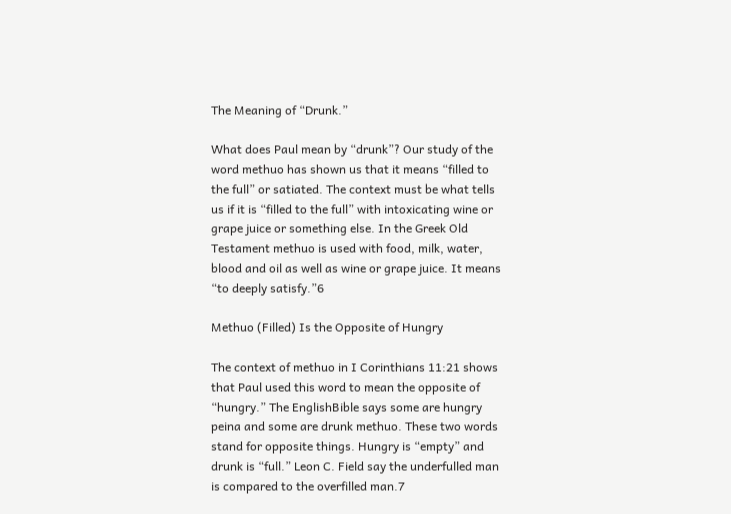The Meaning of “Drunk.”

What does Paul mean by “drunk”? Our study of the word methuo has shown us that it means “filled to the full” or satiated. The context must be what tells us if it is “filled to the full” with intoxicating wine or grape juice or something else. In the Greek Old Testament methuo is used with food, milk, water, blood and oil as well as wine or grape juice. It means “to deeply satisfy.”6

Methuo (Filled) Is the Opposite of Hungry

The context of methuo in I Corinthians 11:21 shows that Paul used this word to mean the opposite of “hungry.” The EnglishBible says some are hungry peina and some are drunk methuo. These two words stand for opposite things. Hungry is “empty” and drunk is “full.” Leon C. Field say the underfulled man is compared to the overfilled man.7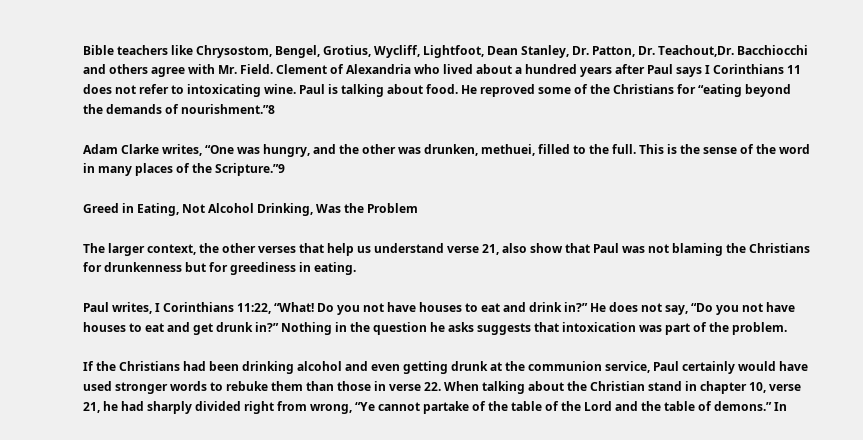Bible teachers like Chrysostom, Bengel, Grotius, Wycliff, Lightfoot, Dean Stanley, Dr. Patton, Dr. Teachout,Dr. Bacchiocchi and others agree with Mr. Field. Clement of Alexandria who lived about a hundred years after Paul says I Corinthians 11 does not refer to intoxicating wine. Paul is talking about food. He reproved some of the Christians for “eating beyond the demands of nourishment.”8

Adam Clarke writes, “One was hungry, and the other was drunken, methuei, filled to the full. This is the sense of the word in many places of the Scripture.”9

Greed in Eating, Not Alcohol Drinking, Was the Problem

The larger context, the other verses that help us understand verse 21, also show that Paul was not blaming the Christians for drunkenness but for greediness in eating.

Paul writes, I Corinthians 11:22, “What! Do you not have houses to eat and drink in?” He does not say, “Do you not have houses to eat and get drunk in?” Nothing in the question he asks suggests that intoxication was part of the problem.

If the Christians had been drinking alcohol and even getting drunk at the communion service, Paul certainly would have used stronger words to rebuke them than those in verse 22. When talking about the Christian stand in chapter 10, verse 21, he had sharply divided right from wrong, “Ye cannot partake of the table of the Lord and the table of demons.” In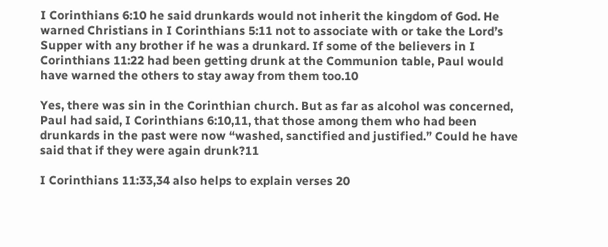I Corinthians 6:10 he said drunkards would not inherit the kingdom of God. He warned Christians in I Corinthians 5:11 not to associate with or take the Lord’s Supper with any brother if he was a drunkard. If some of the believers in I Corinthians 11:22 had been getting drunk at the Communion table, Paul would have warned the others to stay away from them too.10

Yes, there was sin in the Corinthian church. But as far as alcohol was concerned, Paul had said, I Corinthians 6:10,11, that those among them who had been drunkards in the past were now “washed, sanctified and justified.” Could he have said that if they were again drunk?11

I Corinthians 11:33,34 also helps to explain verses 20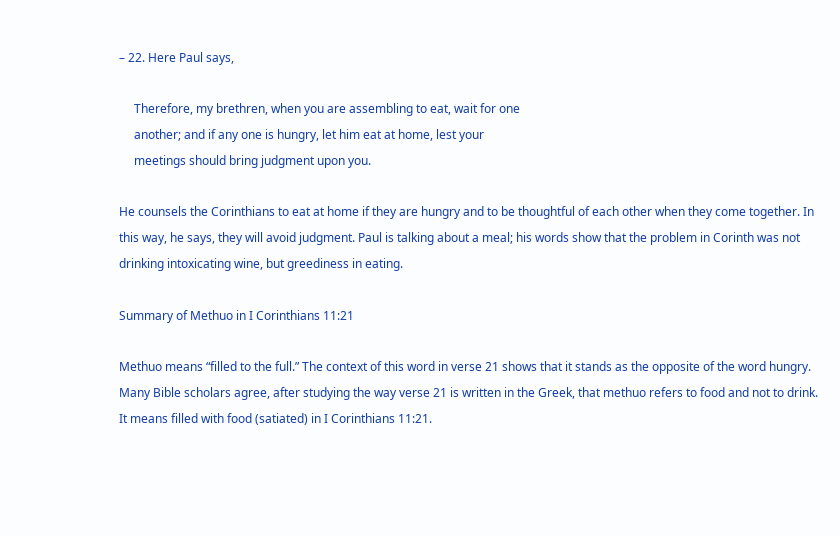– 22. Here Paul says,

     Therefore, my brethren, when you are assembling to eat, wait for one
     another; and if any one is hungry, let him eat at home, lest your
     meetings should bring judgment upon you.

He counsels the Corinthians to eat at home if they are hungry and to be thoughtful of each other when they come together. In this way, he says, they will avoid judgment. Paul is talking about a meal; his words show that the problem in Corinth was not drinking intoxicating wine, but greediness in eating.

Summary of Methuo in I Corinthians 11:21

Methuo means “filled to the full.” The context of this word in verse 21 shows that it stands as the opposite of the word hungry. Many Bible scholars agree, after studying the way verse 21 is written in the Greek, that methuo refers to food and not to drink. It means filled with food (satiated) in I Corinthians 11:21.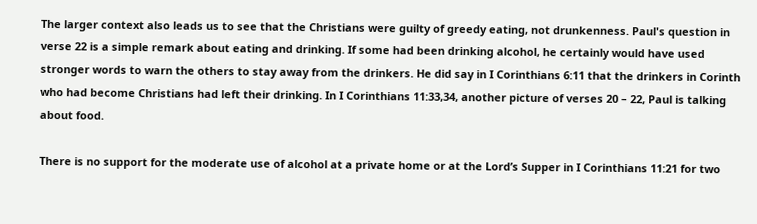The larger context also leads us to see that the Christians were guilty of greedy eating, not drunkenness. Paul's question in verse 22 is a simple remark about eating and drinking. If some had been drinking alcohol, he certainly would have used stronger words to warn the others to stay away from the drinkers. He did say in I Corinthians 6:11 that the drinkers in Corinth who had become Christians had left their drinking. In I Corinthians 11:33,34, another picture of verses 20 – 22, Paul is talking about food.

There is no support for the moderate use of alcohol at a private home or at the Lord’s Supper in I Corinthians 11:21 for two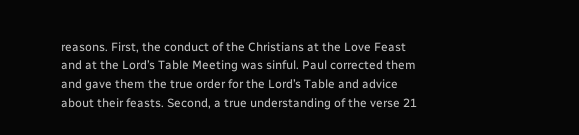reasons. First, the conduct of the Christians at the Love Feast and at the Lord’s Table Meeting was sinful. Paul corrected them and gave them the true order for the Lord’s Table and advice about their feasts. Second, a true understanding of the verse 21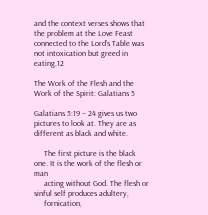and the context verses shows that the problem at the Love Feast connected to the Lord’s Table was not intoxication but greed in eating.12

The Work of the Flesh and the Work of the Spirit: Galatians 5

Galatians 5:19 – 24 gives us two pictures to look at. They are as different as black and white.

     The first picture is the black one. It is the work of the flesh or man
     acting without God. The flesh or sinful self produces adultery,
     fornication,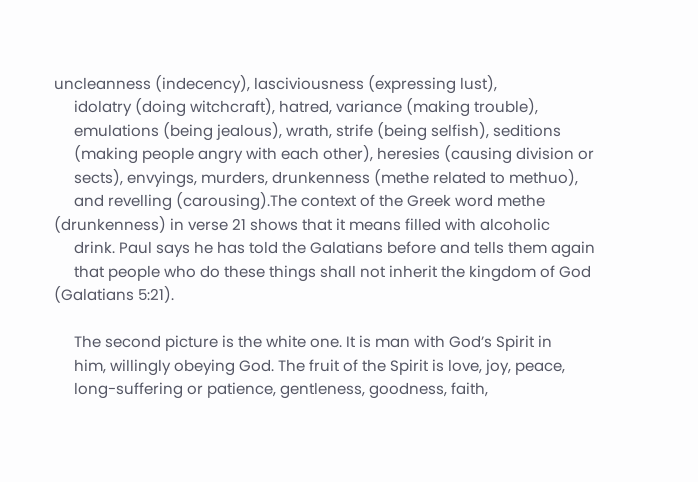uncleanness (indecency), lasciviousness (expressing lust),
     idolatry (doing witchcraft), hatred, variance (making trouble),
     emulations (being jealous), wrath, strife (being selfish), seditions
     (making people angry with each other), heresies (causing division or
     sects), envyings, murders, drunkenness (methe related to methuo),
     and revelling (carousing).The context of the Greek word methe
(drunkenness) in verse 21 shows that it means filled with alcoholic
     drink. Paul says he has told the Galatians before and tells them again
     that people who do these things shall not inherit the kingdom of God
(Galatians 5:21).

     The second picture is the white one. It is man with God’s Spirit in
     him, willingly obeying God. The fruit of the Spirit is love, joy, peace,
     long-suffering or patience, gentleness, goodness, faith,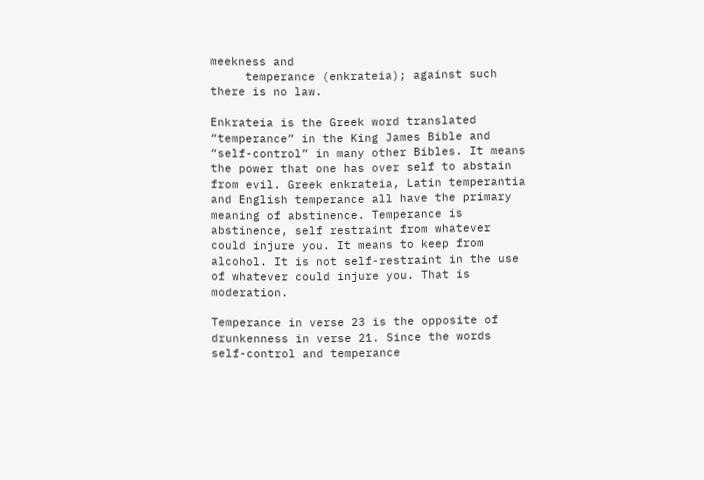meekness and
     temperance (enkrateia); against such there is no law.

Enkrateia is the Greek word translated “temperance” in the King James Bible and “self-control” in many other Bibles. It means the power that one has over self to abstain from evil. Greek enkrateia, Latin temperantia and English temperance all have the primary meaning of abstinence. Temperance is abstinence, self restraint from whatever could injure you. It means to keep from alcohol. It is not self-restraint in the use of whatever could injure you. That is moderation.

Temperance in verse 23 is the opposite of drunkenness in verse 21. Since the words self-control and temperance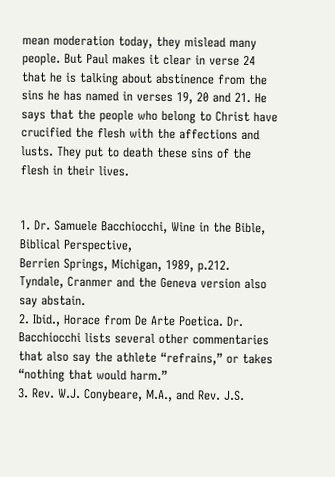mean moderation today, they mislead many people. But Paul makes it clear in verse 24 that he is talking about abstinence from the sins he has named in verses 19, 20 and 21. He says that the people who belong to Christ have crucified the flesh with the affections and lusts. They put to death these sins of the flesh in their lives.


1. Dr. Samuele Bacchiocchi, Wine in the Bible, Biblical Perspective,
Berrien Springs, Michigan, 1989, p.212. Tyndale, Cranmer and the Geneva version also say abstain.
2. Ibid., Horace from De Arte Poetica. Dr. Bacchiocchi lists several other commentaries that also say the athlete “refrains,” or takes “nothing that would harm.”
3. Rev. W.J. Conybeare, M.A., and Rev. J.S.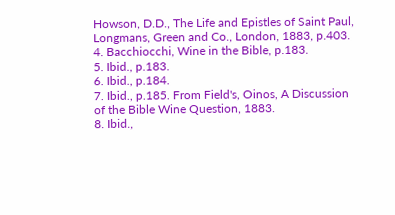Howson, D.D., The Life and Epistles of Saint Paul, Longmans, Green and Co., London, 1883, p.403.
4. Bacchiocchi, Wine in the Bible, p.183.
5. Ibid., p.183.
6. Ibid., p.184.
7. Ibid., p.185. From Field's, Oinos, A Discussion of the Bible Wine Question, 1883.
8. Ibid.,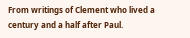From writings of Clement who lived a century and a half after Paul.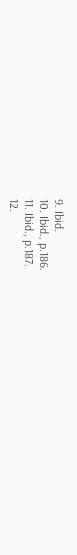9. Ibid.
10. Ibid., p.186.
11. Ibid., p.187.
12.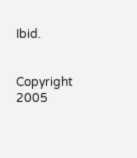Ibid.


Copyright 2005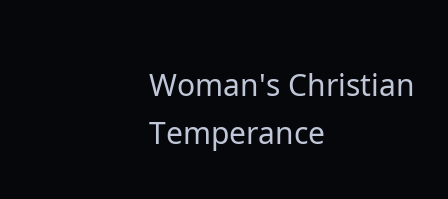Woman's Christian Temperance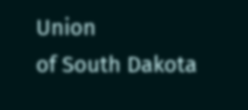Union
of South Dakota